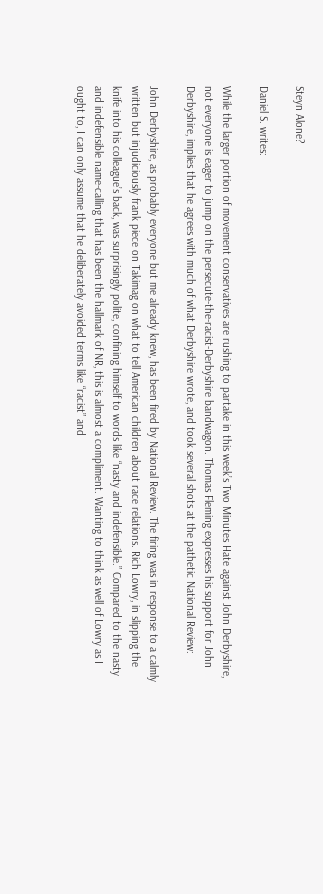Steyn Alone?

Daniel S. writes:

While the larger portion of movement conservatives are rushing to partake in this week’s Two Minutes Hate against John Derbyshire, not everyone is eager to jump on the persecute-the-racist-Derbyshire bandwagon. Thomas Fleming expresses his support for John Derbyshire, implies that he agrees with much of what Derbyshire wrote, and took several shots at the pathetic National Review:

John Derbyshire, as probably everyone but me already knew, has been fired by National Review. The firing was in response to a calmly written but injudiciously frank piece on Takimag on what to tell American children about race relations. Rich Lowry, in slipping the knife into his colleague’s back, was surprisingly polite, confining himself to words like “nasty and indefensible.” Compared to the nasty and indefensible name-calling that has been the hallmark of NR, this is almost a compliment. Wanting to think as well of Lowry as I ought to, I can only assume that he deliberately avoided terms like “racist” and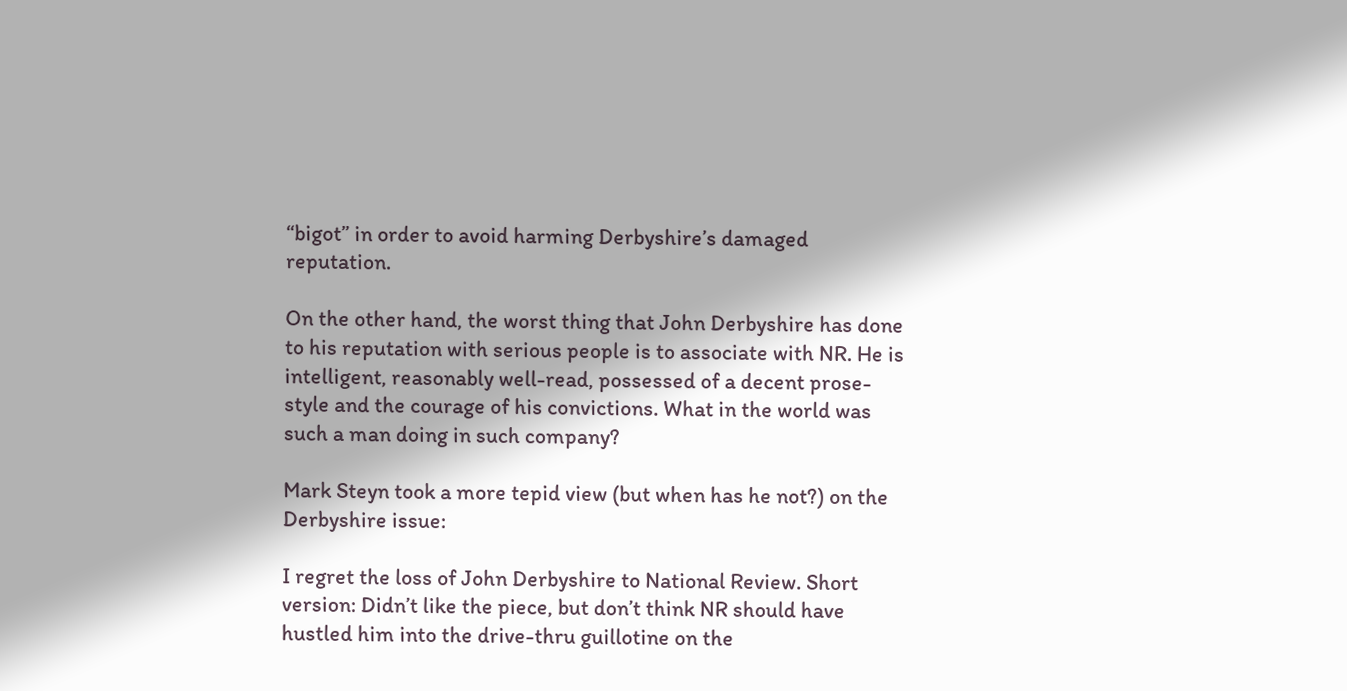“bigot” in order to avoid harming Derbyshire’s damaged reputation.

On the other hand, the worst thing that John Derbyshire has done to his reputation with serious people is to associate with NR. He is intelligent, reasonably well-read, possessed of a decent prose-style and the courage of his convictions. What in the world was such a man doing in such company?

Mark Steyn took a more tepid view (but when has he not?) on the Derbyshire issue:

I regret the loss of John Derbyshire to National Review. Short version: Didn’t like the piece, but don’t think NR should have hustled him into the drive-thru guillotine on the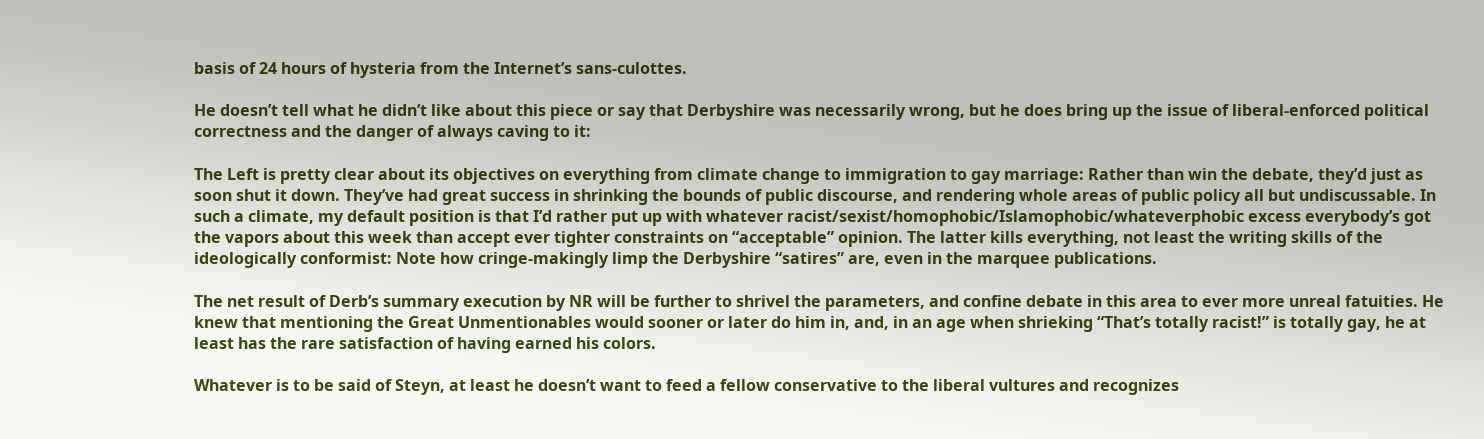basis of 24 hours of hysteria from the Internet’s sans-culottes.

He doesn’t tell what he didn’t like about this piece or say that Derbyshire was necessarily wrong, but he does bring up the issue of liberal-enforced political correctness and the danger of always caving to it:

The Left is pretty clear about its objectives on everything from climate change to immigration to gay marriage: Rather than win the debate, they’d just as soon shut it down. They’ve had great success in shrinking the bounds of public discourse, and rendering whole areas of public policy all but undiscussable. In such a climate, my default position is that I’d rather put up with whatever racist/sexist/homophobic/Islamophobic/whateverphobic excess everybody’s got the vapors about this week than accept ever tighter constraints on “acceptable” opinion. The latter kills everything, not least the writing skills of the ideologically conformist: Note how cringe-makingly limp the Derbyshire “satires” are, even in the marquee publications.

The net result of Derb’s summary execution by NR will be further to shrivel the parameters, and confine debate in this area to ever more unreal fatuities. He knew that mentioning the Great Unmentionables would sooner or later do him in, and, in an age when shrieking “That’s totally racist!” is totally gay, he at least has the rare satisfaction of having earned his colors.

Whatever is to be said of Steyn, at least he doesn’t want to feed a fellow conservative to the liberal vultures and recognizes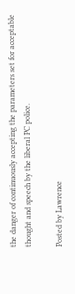the danger of continuously accepting the parameters set for acceptable thought and speech by the liberal PC police.

Posted by Lawrence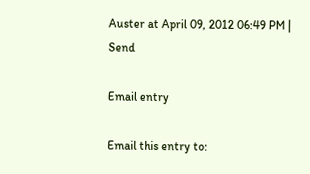Auster at April 09, 2012 06:49 PM | Send

Email entry

Email this entry to: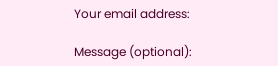Your email address:

Message (optional):